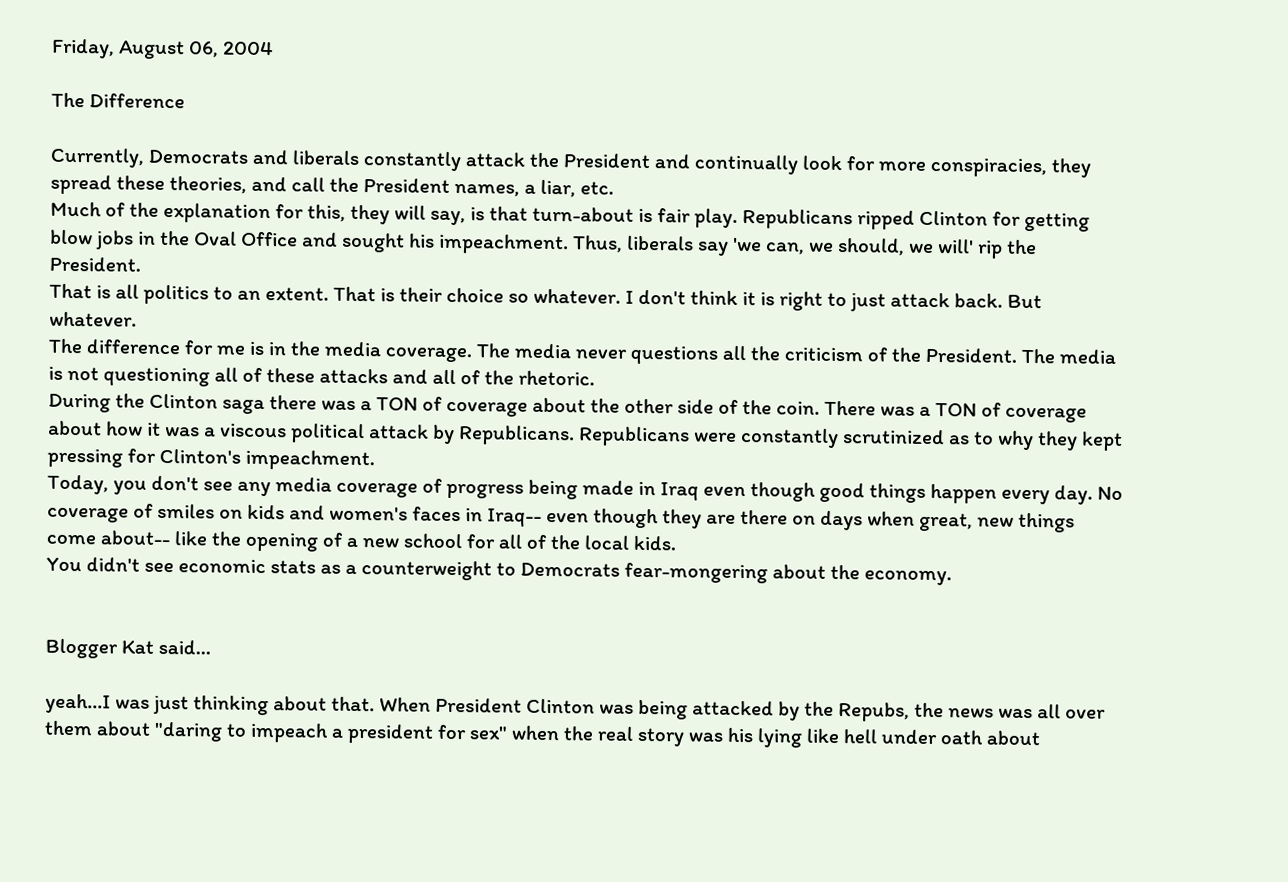Friday, August 06, 2004

The Difference

Currently, Democrats and liberals constantly attack the President and continually look for more conspiracies, they spread these theories, and call the President names, a liar, etc.
Much of the explanation for this, they will say, is that turn-about is fair play. Republicans ripped Clinton for getting blow jobs in the Oval Office and sought his impeachment. Thus, liberals say 'we can, we should, we will' rip the President.
That is all politics to an extent. That is their choice so whatever. I don't think it is right to just attack back. But whatever.
The difference for me is in the media coverage. The media never questions all the criticism of the President. The media is not questioning all of these attacks and all of the rhetoric.
During the Clinton saga there was a TON of coverage about the other side of the coin. There was a TON of coverage about how it was a viscous political attack by Republicans. Republicans were constantly scrutinized as to why they kept pressing for Clinton's impeachment.
Today, you don't see any media coverage of progress being made in Iraq even though good things happen every day. No coverage of smiles on kids and women's faces in Iraq-- even though they are there on days when great, new things come about-- like the opening of a new school for all of the local kids.
You didn't see economic stats as a counterweight to Democrats fear-mongering about the economy.


Blogger Kat said...

yeah...I was just thinking about that. When President Clinton was being attacked by the Repubs, the news was all over them about "daring to impeach a president for sex" when the real story was his lying like hell under oath about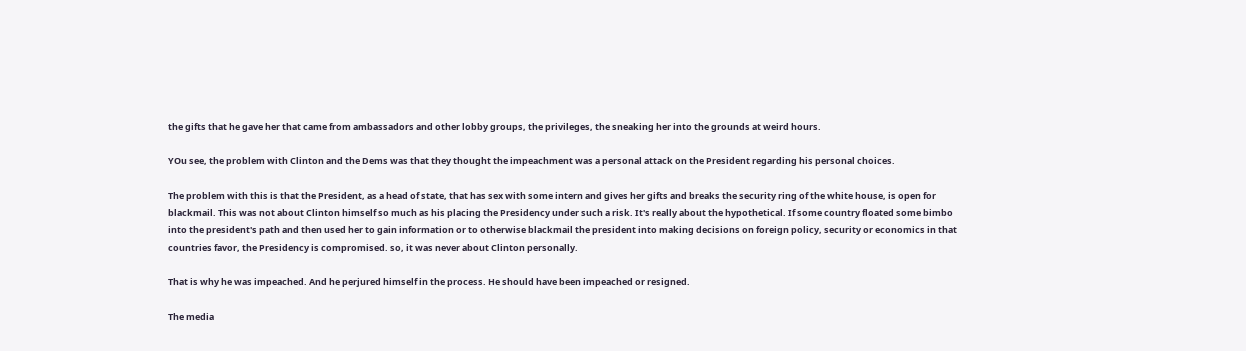the gifts that he gave her that came from ambassadors and other lobby groups, the privileges, the sneaking her into the grounds at weird hours.

YOu see, the problem with Clinton and the Dems was that they thought the impeachment was a personal attack on the President regarding his personal choices.

The problem with this is that the President, as a head of state, that has sex with some intern and gives her gifts and breaks the security ring of the white house, is open for blackmail. This was not about Clinton himself so much as his placing the Presidency under such a risk. It's really about the hypothetical. If some country floated some bimbo into the president's path and then used her to gain information or to otherwise blackmail the president into making decisions on foreign policy, security or economics in that countries favor, the Presidency is compromised. so, it was never about Clinton personally.

That is why he was impeached. And he perjured himself in the process. He should have been impeached or resigned.

The media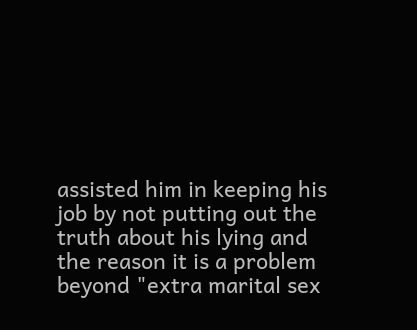assisted him in keeping his job by not putting out the truth about his lying and the reason it is a problem beyond "extra marital sex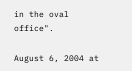in the oval office".

August 6, 2004 at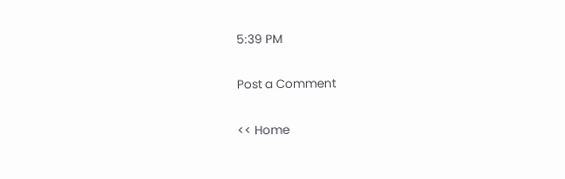5:39 PM

Post a Comment

<< Home